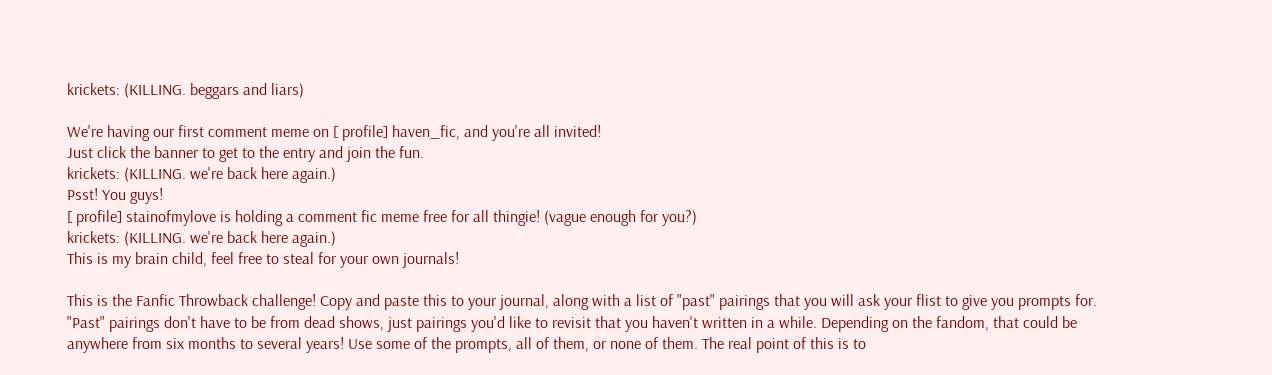krickets: (KILLING. beggars and liars)

We're having our first comment meme on [ profile] haven_fic, and you're all invited!
Just click the banner to get to the entry and join the fun.
krickets: (KILLING. we're back here again.)
Psst! You guys!
[ profile] stainofmylove is holding a comment fic meme free for all thingie! (vague enough for you?)
krickets: (KILLING. we're back here again.)
This is my brain child, feel free to steal for your own journals!

This is the Fanfic Throwback challenge! Copy and paste this to your journal, along with a list of "past" pairings that you will ask your flist to give you prompts for. "Past" pairings don't have to be from dead shows, just pairings you'd like to revisit that you haven't written in a while. Depending on the fandom, that could be anywhere from six months to several years! Use some of the prompts, all of them, or none of them. The real point of this is to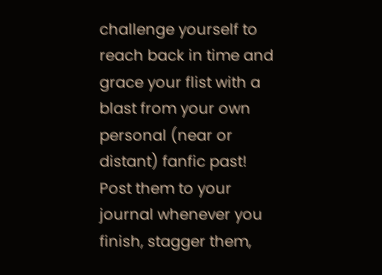challenge yourself to reach back in time and grace your flist with a blast from your own personal (near or distant) fanfic past! Post them to your journal whenever you finish, stagger them,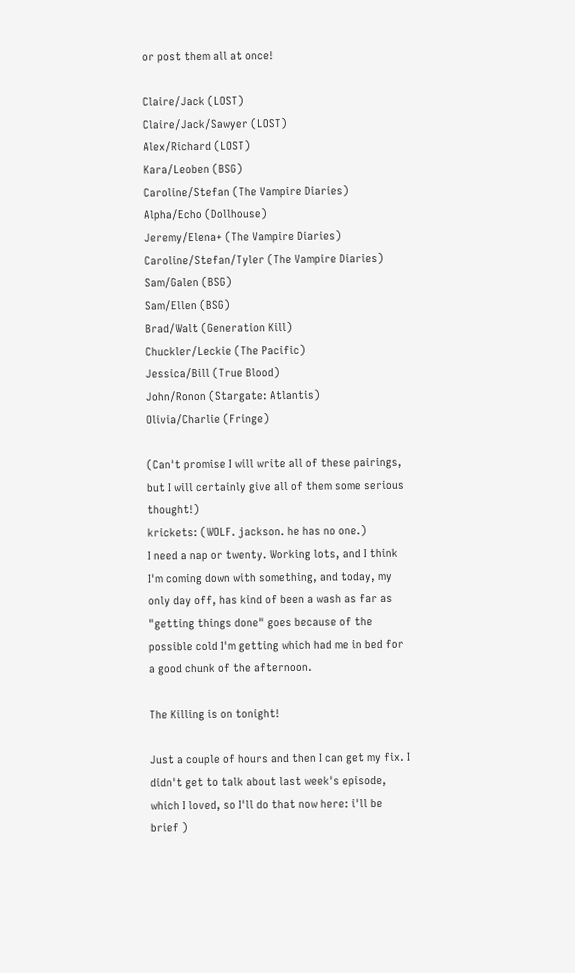or post them all at once!

Claire/Jack (LOST)
Claire/Jack/Sawyer (LOST)
Alex/Richard (LOST)
Kara/Leoben (BSG)
Caroline/Stefan (The Vampire Diaries)
Alpha/Echo (Dollhouse)
Jeremy/Elena+ (The Vampire Diaries)
Caroline/Stefan/Tyler (The Vampire Diaries)
Sam/Galen (BSG)
Sam/Ellen (BSG)
Brad/Walt (Generation Kill)
Chuckler/Leckie (The Pacific)
Jessica/Bill (True Blood)
John/Ronon (Stargate: Atlantis)
Olivia/Charlie (Fringe)

(Can't promise I will write all of these pairings, but I will certainly give all of them some serious thought!)
krickets: (WOLF. jackson. he has no one.)
I need a nap or twenty. Working lots, and I think I'm coming down with something, and today, my only day off, has kind of been a wash as far as "getting things done" goes because of the possible cold I'm getting which had me in bed for a good chunk of the afternoon.

The Killing is on tonight!

Just a couple of hours and then I can get my fix. I didn't get to talk about last week's episode, which I loved, so I'll do that now here: i'll be brief )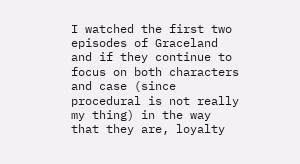I watched the first two episodes of Graceland and if they continue to focus on both characters and case (since procedural is not really my thing) in the way that they are, loyalty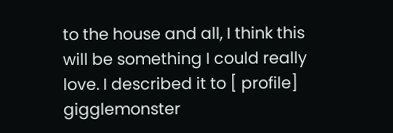to the house and all, I think this will be something I could really love. I described it to [ profile] gigglemonster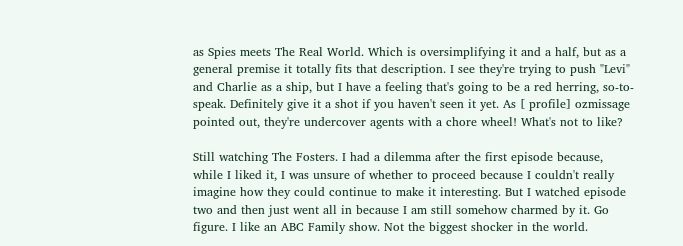as Spies meets The Real World. Which is oversimplifying it and a half, but as a general premise it totally fits that description. I see they're trying to push "Levi" and Charlie as a ship, but I have a feeling that's going to be a red herring, so-to-speak. Definitely give it a shot if you haven't seen it yet. As [ profile] ozmissage pointed out, they're undercover agents with a chore wheel! What's not to like?

Still watching The Fosters. I had a dilemma after the first episode because, while I liked it, I was unsure of whether to proceed because I couldn't really imagine how they could continue to make it interesting. But I watched episode two and then just went all in because I am still somehow charmed by it. Go figure. I like an ABC Family show. Not the biggest shocker in the world.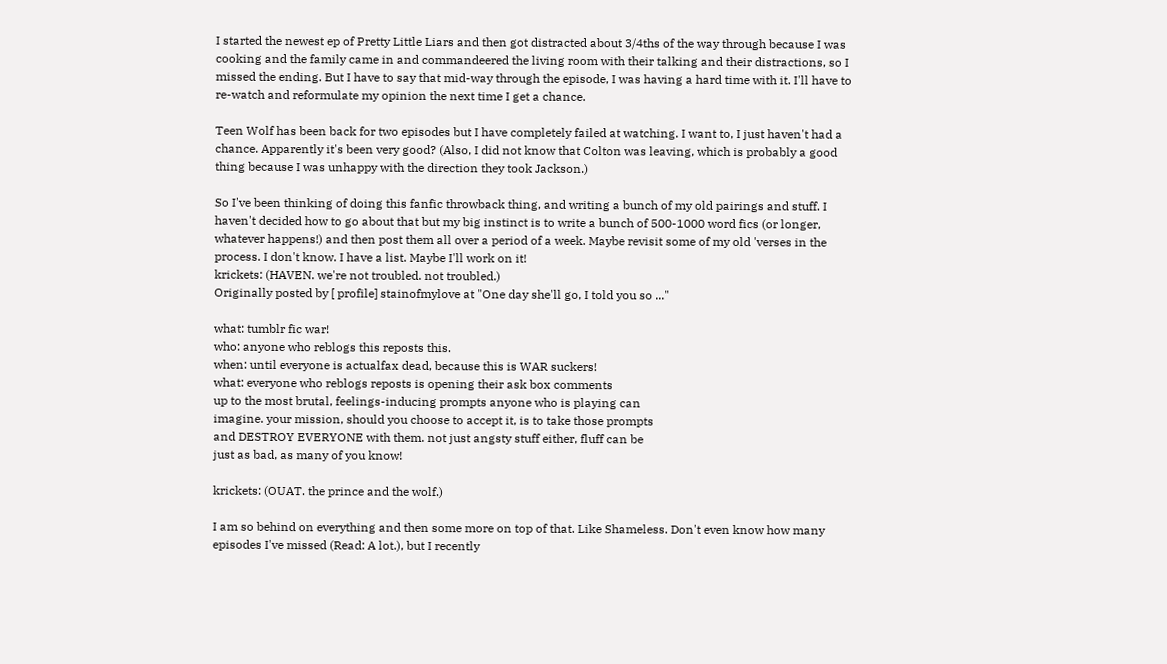I started the newest ep of Pretty Little Liars and then got distracted about 3/4ths of the way through because I was cooking and the family came in and commandeered the living room with their talking and their distractions, so I missed the ending. But I have to say that mid-way through the episode, I was having a hard time with it. I'll have to re-watch and reformulate my opinion the next time I get a chance.

Teen Wolf has been back for two episodes but I have completely failed at watching. I want to, I just haven't had a chance. Apparently it's been very good? (Also, I did not know that Colton was leaving, which is probably a good thing because I was unhappy with the direction they took Jackson.)

So I've been thinking of doing this fanfic throwback thing, and writing a bunch of my old pairings and stuff. I haven't decided how to go about that but my big instinct is to write a bunch of 500-1000 word fics (or longer, whatever happens!) and then post them all over a period of a week. Maybe revisit some of my old 'verses in the process. I don't know. I have a list. Maybe I'll work on it!
krickets: (HAVEN. we're not troubled. not troubled.)
Originally posted by [ profile] stainofmylove at "One day she'll go, I told you so ..."

what: tumblr fic war!
who: anyone who reblogs this reposts this.
when: until everyone is actualfax dead, because this is WAR suckers!
what: everyone who reblogs reposts is opening their ask box comments
up to the most brutal, feelings-inducing prompts anyone who is playing can
imagine. your mission, should you choose to accept it, is to take those prompts
and DESTROY EVERYONE with them. not just angsty stuff either, fluff can be
just as bad, as many of you know!

krickets: (OUAT. the prince and the wolf.)

I am so behind on everything and then some more on top of that. Like Shameless. Don't even know how many episodes I've missed (Read: A lot.), but I recently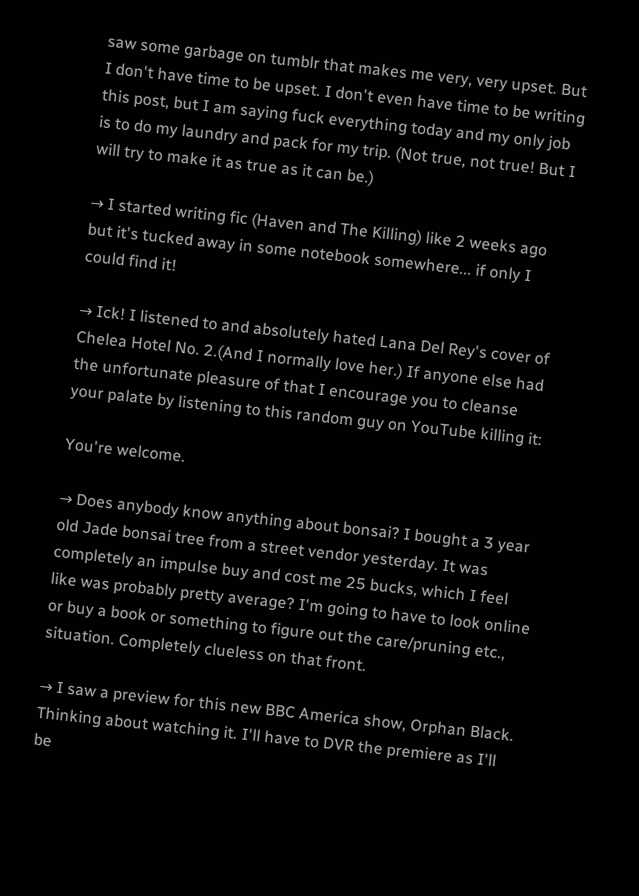saw some garbage on tumblr that makes me very, very upset. But I don't have time to be upset. I don't even have time to be writing this post, but I am saying fuck everything today and my only job is to do my laundry and pack for my trip. (Not true, not true! But I will try to make it as true as it can be.)

→ I started writing fic (Haven and The Killing) like 2 weeks ago but it's tucked away in some notebook somewhere... if only I could find it!

→ Ick! I listened to and absolutely hated Lana Del Rey's cover of Chelea Hotel No. 2.(And I normally love her.) If anyone else had the unfortunate pleasure of that I encourage you to cleanse your palate by listening to this random guy on YouTube killing it:

You're welcome.

→ Does anybody know anything about bonsai? I bought a 3 year old Jade bonsai tree from a street vendor yesterday. It was completely an impulse buy and cost me 25 bucks, which I feel like was probably pretty average? I'm going to have to look online or buy a book or something to figure out the care/pruning etc., situation. Completely clueless on that front.

→ I saw a preview for this new BBC America show, Orphan Black. Thinking about watching it. I'll have to DVR the premiere as I'll be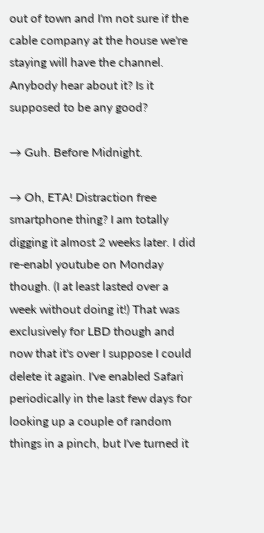out of town and I'm not sure if the cable company at the house we're staying will have the channel. Anybody hear about it? Is it supposed to be any good?

→ Guh. Before Midnight.

→ Oh, ETA! Distraction free smartphone thing? I am totally digging it almost 2 weeks later. I did re-enabl youtube on Monday though. (I at least lasted over a week without doing it!) That was exclusively for LBD though and now that it's over I suppose I could delete it again. I've enabled Safari periodically in the last few days for looking up a couple of random things in a pinch, but I've turned it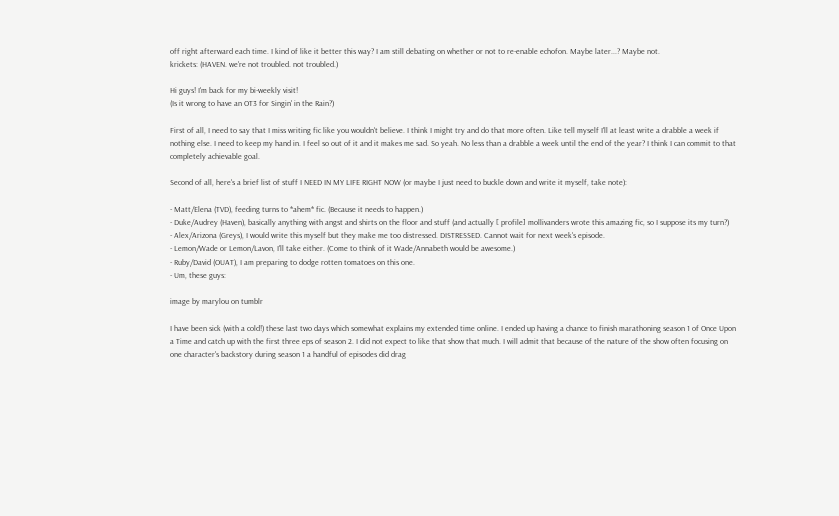off right afterward each time. I kind of like it better this way? I am still debating on whether or not to re-enable echofon. Maybe later...? Maybe not.
krickets: (HAVEN. we're not troubled. not troubled.)

Hi guys! I'm back for my bi-weekly visit!
(Is it wrong to have an OT3 for Singin' in the Rain?)

First of all, I need to say that I miss writing fic like you wouldn't believe. I think I might try and do that more often. Like tell myself I'll at least write a drabble a week if nothing else. I need to keep my hand in. I feel so out of it and it makes me sad. So yeah. No less than a drabble a week until the end of the year? I think I can commit to that completely achievable goal.

Second of all, here's a brief list of stuff I NEED IN MY LIFE RIGHT NOW (or maybe I just need to buckle down and write it myself, take note):

- Matt/Elena (TVD), feeding turns to *ahem* fic. (Because it needs to happen.)
- Duke/Audrey (Haven), basically anything with angst and shirts on the floor and stuff (and actually [ profile] mollivanders wrote this amazing fic, so I suppose its my turn?)
- Alex/Arizona (Greys), I would write this myself but they make me too distressed. DISTRESSED. Cannot wait for next week's episode.
- Lemon/Wade or Lemon/Lavon, I'll take either. (Come to think of it Wade/Annabeth would be awesome.)
- Ruby/David (OUAT), I am preparing to dodge rotten tomatoes on this one.
- Um, these guys:

image by marylou on tumblr

I have been sick (with a cold!) these last two days which somewhat explains my extended time online. I ended up having a chance to finish marathoning season 1 of Once Upon a Time and catch up with the first three eps of season 2. I did not expect to like that show that much. I will admit that because of the nature of the show often focusing on one character's backstory during season 1 a handful of episodes did drag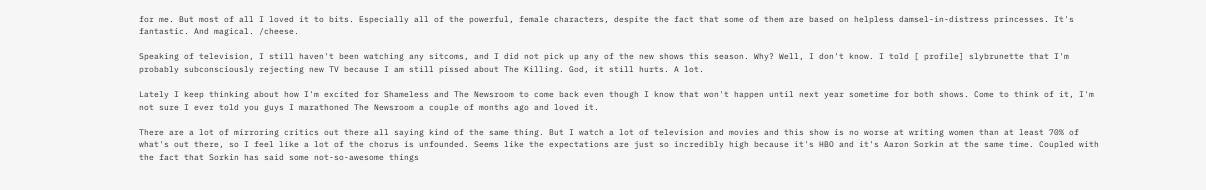for me. But most of all I loved it to bits. Especially all of the powerful, female characters, despite the fact that some of them are based on helpless damsel-in-distress princesses. It's fantastic. And magical. /cheese.

Speaking of television, I still haven't been watching any sitcoms, and I did not pick up any of the new shows this season. Why? Well, I don't know. I told [ profile] slybrunette that I'm probably subconsciously rejecting new TV because I am still pissed about The Killing. God, it still hurts. A lot.

Lately I keep thinking about how I'm excited for Shameless and The Newsroom to come back even though I know that won't happen until next year sometime for both shows. Come to think of it, I'm not sure I ever told you guys I marathoned The Newsroom a couple of months ago and loved it.

There are a lot of mirroring critics out there all saying kind of the same thing. But I watch a lot of television and movies and this show is no worse at writing women than at least 70% of what's out there, so I feel like a lot of the chorus is unfounded. Seems like the expectations are just so incredibly high because it's HBO and it's Aaron Sorkin at the same time. Coupled with the fact that Sorkin has said some not-so-awesome things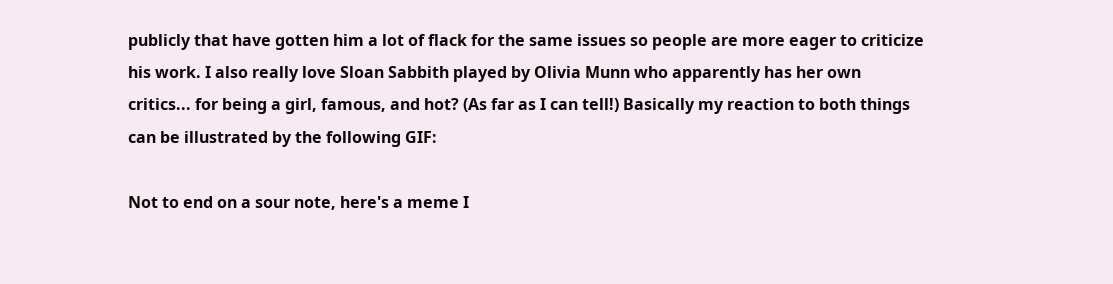publicly that have gotten him a lot of flack for the same issues so people are more eager to criticize his work. I also really love Sloan Sabbith played by Olivia Munn who apparently has her own critics... for being a girl, famous, and hot? (As far as I can tell!) Basically my reaction to both things can be illustrated by the following GIF:

Not to end on a sour note, here's a meme I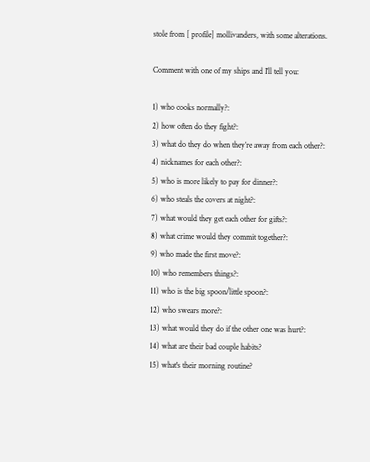stole from [ profile] mollivanders, with some alterations.

Comment with one of my ships and I’ll tell you:

1) who cooks normally?:
2) how often do they fight?:
3) what do they do when they’re away from each other?:
4) nicknames for each other?:
5) who is more likely to pay for dinner?:
6) who steals the covers at night?:
7) what would they get each other for gifts?:
8) what crime would they commit together?:
9) who made the first move?:
10) who remembers things?:
11) who is the big spoon/little spoon?:
12) who swears more?:
13) what would they do if the other one was hurt?:
14) what are their bad couple habits?
15) what's their morning routine?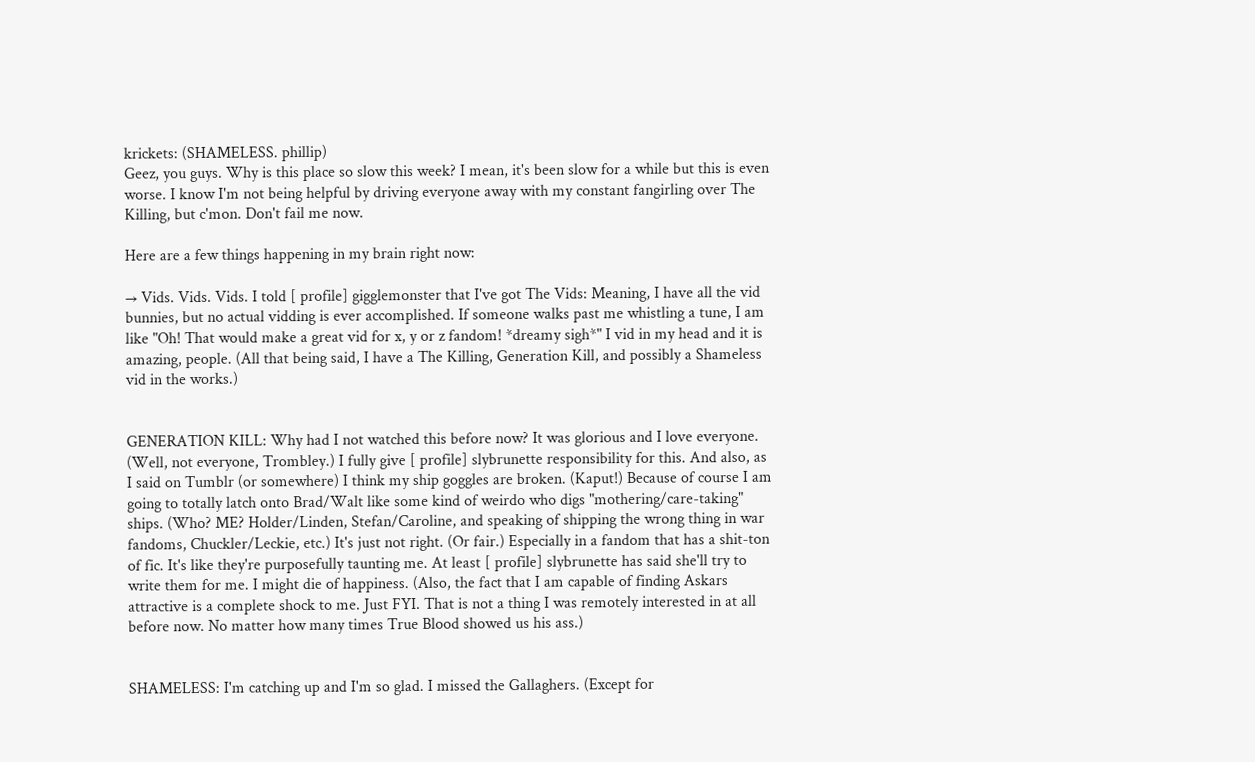krickets: (SHAMELESS. phillip)
Geez, you guys. Why is this place so slow this week? I mean, it's been slow for a while but this is even worse. I know I'm not being helpful by driving everyone away with my constant fangirling over The Killing, but c'mon. Don't fail me now.

Here are a few things happening in my brain right now:

→ Vids. Vids. Vids. I told [ profile] gigglemonster that I've got The Vids: Meaning, I have all the vid bunnies, but no actual vidding is ever accomplished. If someone walks past me whistling a tune, I am like "Oh! That would make a great vid for x, y or z fandom! *dreamy sigh*" I vid in my head and it is amazing, people. (All that being said, I have a The Killing, Generation Kill, and possibly a Shameless vid in the works.)


GENERATION KILL: Why had I not watched this before now? It was glorious and I love everyone. (Well, not everyone, Trombley.) I fully give [ profile] slybrunette responsibility for this. And also, as I said on Tumblr (or somewhere) I think my ship goggles are broken. (Kaput!) Because of course I am going to totally latch onto Brad/Walt like some kind of weirdo who digs "mothering/care-taking" ships. (Who? ME? Holder/Linden, Stefan/Caroline, and speaking of shipping the wrong thing in war fandoms, Chuckler/Leckie, etc.) It's just not right. (Or fair.) Especially in a fandom that has a shit-ton of fic. It's like they're purposefully taunting me. At least [ profile] slybrunette has said she'll try to write them for me. I might die of happiness. (Also, the fact that I am capable of finding Askars attractive is a complete shock to me. Just FYI. That is not a thing I was remotely interested in at all before now. No matter how many times True Blood showed us his ass.)


SHAMELESS: I'm catching up and I'm so glad. I missed the Gallaghers. (Except for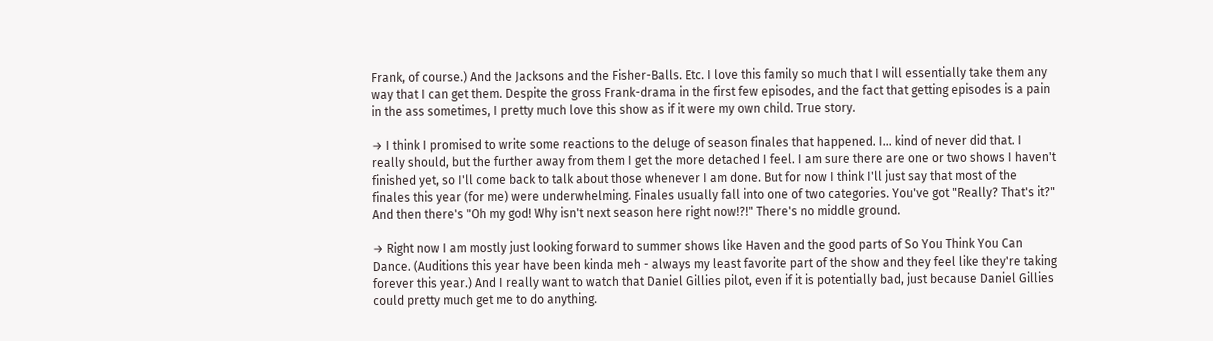Frank, of course.) And the Jacksons and the Fisher-Balls. Etc. I love this family so much that I will essentially take them any way that I can get them. Despite the gross Frank-drama in the first few episodes, and the fact that getting episodes is a pain in the ass sometimes, I pretty much love this show as if it were my own child. True story.

→ I think I promised to write some reactions to the deluge of season finales that happened. I... kind of never did that. I really should, but the further away from them I get the more detached I feel. I am sure there are one or two shows I haven't finished yet, so I'll come back to talk about those whenever I am done. But for now I think I'll just say that most of the finales this year (for me) were underwhelming. Finales usually fall into one of two categories. You've got "Really? That's it?" And then there's "Oh my god! Why isn't next season here right now!?!" There's no middle ground.

→ Right now I am mostly just looking forward to summer shows like Haven and the good parts of So You Think You Can Dance. (Auditions this year have been kinda meh - always my least favorite part of the show and they feel like they're taking forever this year.) And I really want to watch that Daniel Gillies pilot, even if it is potentially bad, just because Daniel Gillies could pretty much get me to do anything.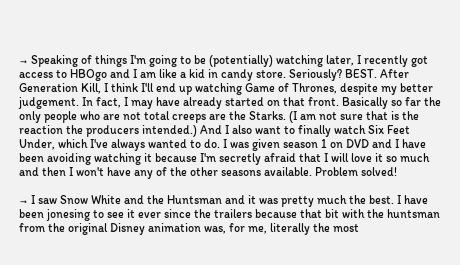→ Speaking of things I'm going to be (potentially) watching later, I recently got access to HBOgo and I am like a kid in candy store. Seriously? BEST. After Generation Kill, I think I'll end up watching Game of Thrones, despite my better judgement. In fact, I may have already started on that front. Basically so far the only people who are not total creeps are the Starks. (I am not sure that is the reaction the producers intended.) And I also want to finally watch Six Feet Under, which I've always wanted to do. I was given season 1 on DVD and I have been avoiding watching it because I'm secretly afraid that I will love it so much and then I won't have any of the other seasons available. Problem solved!

→ I saw Snow White and the Huntsman and it was pretty much the best. I have been jonesing to see it ever since the trailers because that bit with the huntsman from the original Disney animation was, for me, literally the most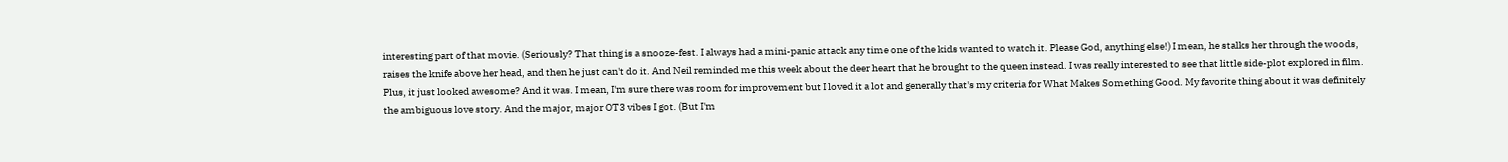interesting part of that movie. (Seriously? That thing is a snooze-fest. I always had a mini-panic attack any time one of the kids wanted to watch it. Please God, anything else!) I mean, he stalks her through the woods, raises the knife above her head, and then he just can't do it. And Neil reminded me this week about the deer heart that he brought to the queen instead. I was really interested to see that little side-plot explored in film. Plus, it just looked awesome? And it was. I mean, I'm sure there was room for improvement but I loved it a lot and generally that's my criteria for What Makes Something Good. My favorite thing about it was definitely the ambiguous love story. And the major, major OT3 vibes I got. (But I'm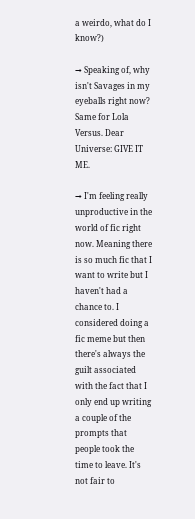a weirdo, what do I know?)

→ Speaking of, why isn't Savages in my eyeballs right now? Same for Lola Versus. Dear Universe: GIVE IT ME.

→ I'm feeling really unproductive in the world of fic right now. Meaning there is so much fic that I want to write but I haven't had a chance to. I considered doing a fic meme but then there's always the guilt associated with the fact that I only end up writing a couple of the prompts that people took the time to leave. It's not fair to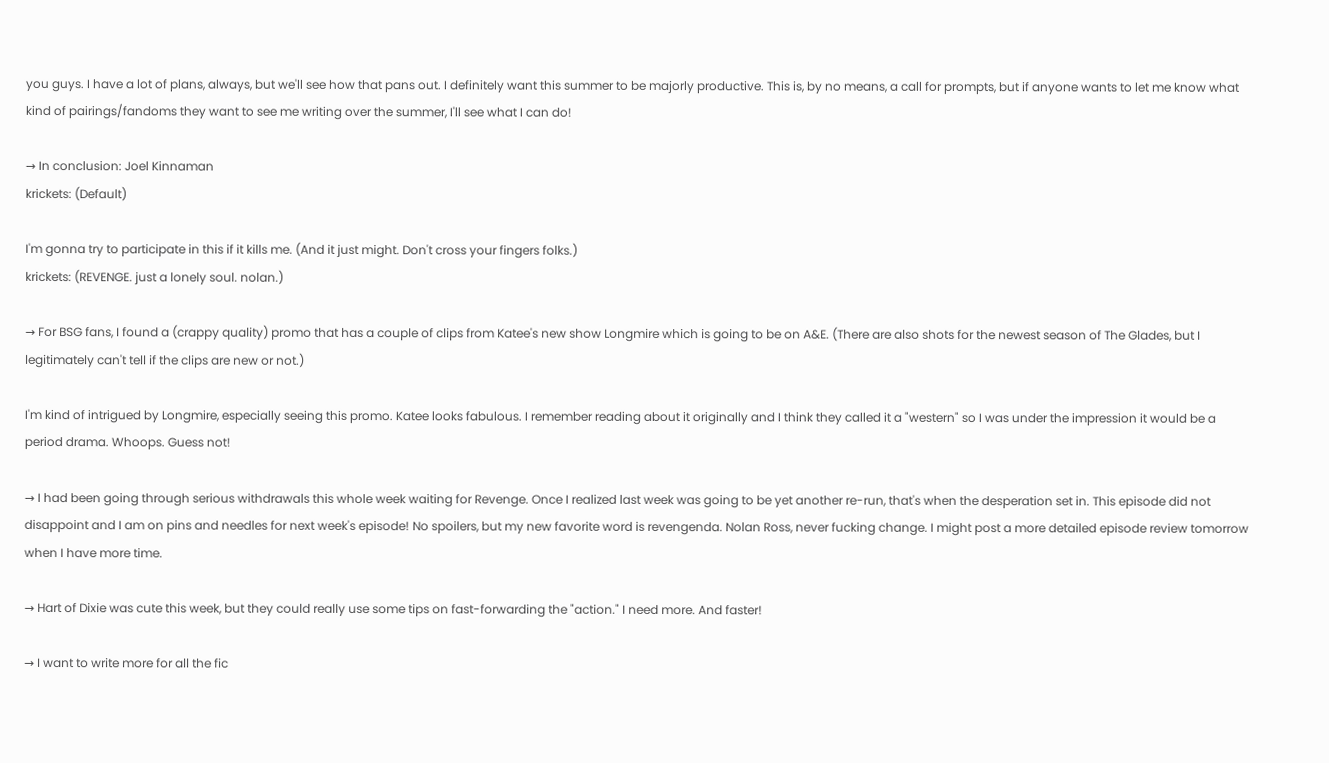you guys. I have a lot of plans, always, but we'll see how that pans out. I definitely want this summer to be majorly productive. This is, by no means, a call for prompts, but if anyone wants to let me know what kind of pairings/fandoms they want to see me writing over the summer, I'll see what I can do!

→ In conclusion: Joel Kinnaman
krickets: (Default)

I'm gonna try to participate in this if it kills me. (And it just might. Don't cross your fingers folks.)
krickets: (REVENGE. just a lonely soul. nolan.)

→ For BSG fans, I found a (crappy quality) promo that has a couple of clips from Katee's new show Longmire which is going to be on A&E. (There are also shots for the newest season of The Glades, but I legitimately can't tell if the clips are new or not.)

I'm kind of intrigued by Longmire, especially seeing this promo. Katee looks fabulous. I remember reading about it originally and I think they called it a "western" so I was under the impression it would be a period drama. Whoops. Guess not!

→ I had been going through serious withdrawals this whole week waiting for Revenge. Once I realized last week was going to be yet another re-run, that's when the desperation set in. This episode did not disappoint and I am on pins and needles for next week's episode! No spoilers, but my new favorite word is revengenda. Nolan Ross, never fucking change. I might post a more detailed episode review tomorrow when I have more time.

→ Hart of Dixie was cute this week, but they could really use some tips on fast-forwarding the "action." I need more. And faster!

→ I want to write more for all the fic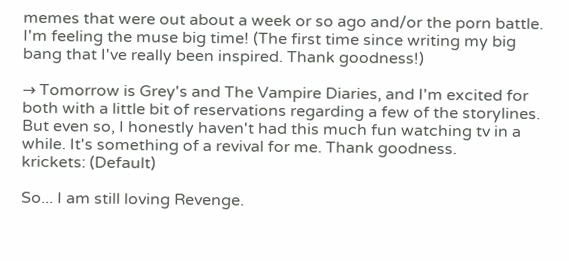memes that were out about a week or so ago and/or the porn battle. I'm feeling the muse big time! (The first time since writing my big bang that I've really been inspired. Thank goodness!)

→ Tomorrow is Grey's and The Vampire Diaries, and I'm excited for both with a little bit of reservations regarding a few of the storylines. But even so, I honestly haven't had this much fun watching tv in a while. It's something of a revival for me. Thank goodness.
krickets: (Default)

So... I am still loving Revenge.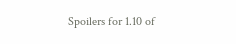Spoilers for 1.10 of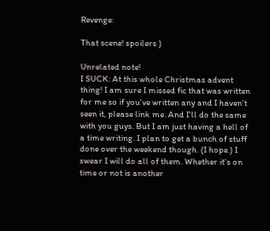Revenge:

That scene! spoilers )

Unrelated note!
I SUCK: At this whole Christmas advent thing! I am sure I missed fic that was written for me so if you've written any and I haven't seen it, please link me. And I'll do the same with you guys. But I am just having a hell of a time writing. I plan to get a bunch of stuff done over the weekend though. (I hope.) I swear I will do all of them. Whether it's on time or not is another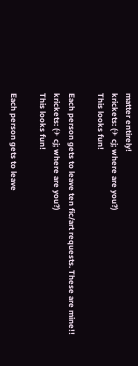matter entirely!
krickets: (✈ cj; where are you?)
This looks fun!

Each person gets to leave ten fic/art requests. These are mine!!
krickets: (✈ cj; where are you?)
This looks fun!

Each person gets to leave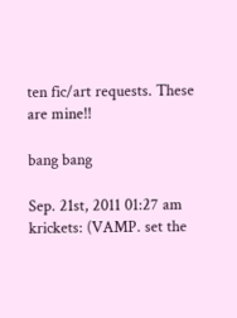ten fic/art requests. These are mine!!

bang bang

Sep. 21st, 2011 01:27 am
krickets: (VAMP. set the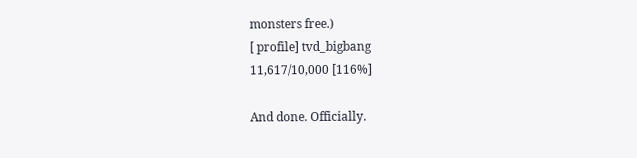monsters free.)
[ profile] tvd_bigbang
11,617/10,000 [116%]

And done. Officially.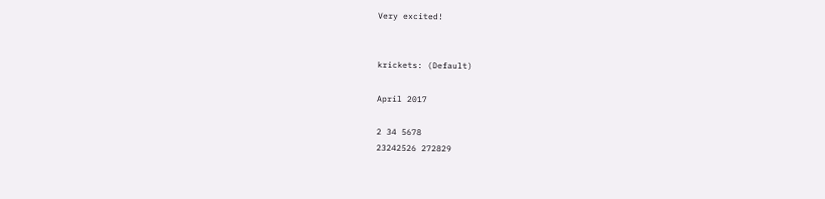Very excited!


krickets: (Default)

April 2017

2 34 5678
23242526 272829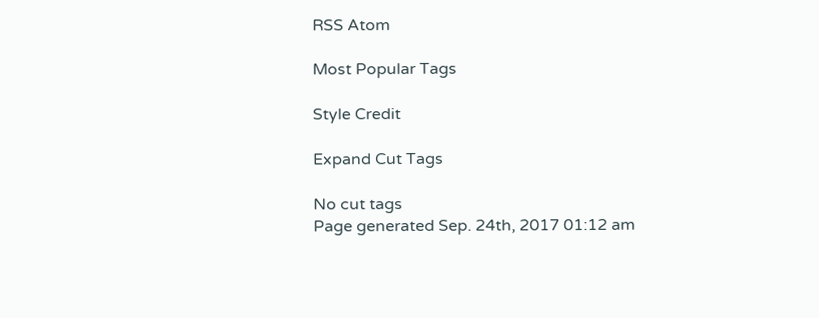RSS Atom

Most Popular Tags

Style Credit

Expand Cut Tags

No cut tags
Page generated Sep. 24th, 2017 01:12 am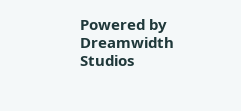Powered by Dreamwidth Studios